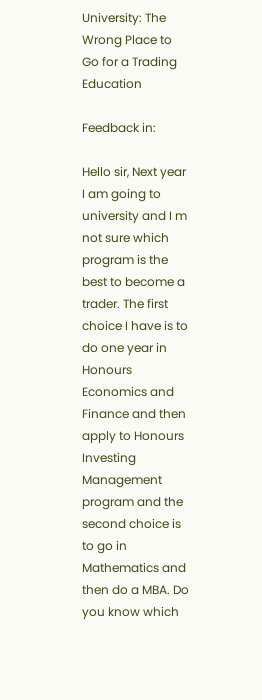University: The Wrong Place to Go for a Trading Education

Feedback in:

Hello sir, Next year I am going to university and I m not sure which program is the best to become a trader. The first choice I have is to do one year in Honours Economics and Finance and then apply to Honours Investing Management program and the second choice is to go in Mathematics and then do a MBA. Do you know which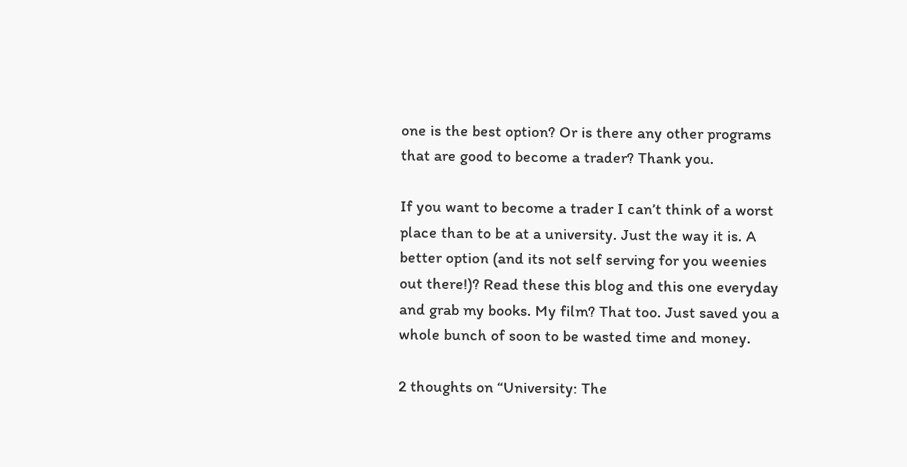one is the best option? Or is there any other programs that are good to become a trader? Thank you.

If you want to become a trader I can’t think of a worst place than to be at a university. Just the way it is. A better option (and its not self serving for you weenies out there!)? Read these this blog and this one everyday and grab my books. My film? That too. Just saved you a whole bunch of soon to be wasted time and money.

2 thoughts on “University: The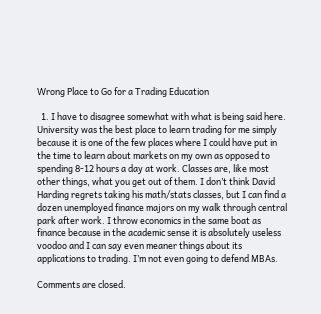Wrong Place to Go for a Trading Education

  1. I have to disagree somewhat with what is being said here. University was the best place to learn trading for me simply because it is one of the few places where I could have put in the time to learn about markets on my own as opposed to spending 8-12 hours a day at work. Classes are, like most other things, what you get out of them. I don’t think David Harding regrets taking his math/stats classes, but I can find a dozen unemployed finance majors on my walk through central park after work. I throw economics in the same boat as finance because in the academic sense it is absolutely useless voodoo and I can say even meaner things about its applications to trading. I’m not even going to defend MBAs.

Comments are closed.